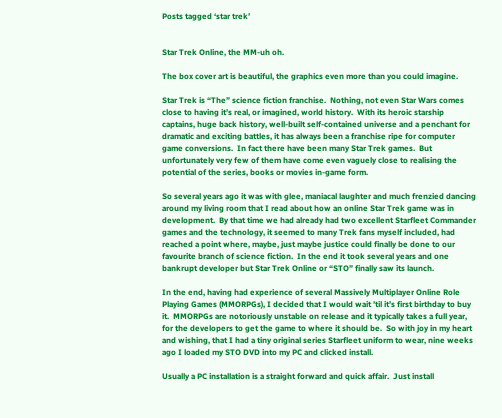Posts tagged ‘star trek’


Star Trek Online, the MM-uh oh.

The box cover art is beautiful, the graphics even more than you could imagine.

Star Trek is “The” science fiction franchise.  Nothing, not even Star Wars comes close to having it’s real, or imagined, world history.  With its heroic starship captains, huge back history, well-built self-contained universe and a penchant for dramatic and exciting battles, it has always been a franchise ripe for computer game conversions.  In fact there have been many Star Trek games.  But unfortunately very few of them have come even vaguely close to realising the potential of the series, books or movies in-game form.

So several years ago it was with glee, maniacal laughter and much frenzied dancing around my living room that I read about how an online Star Trek game was in development.  By that time we had already had two excellent Starfleet Commander games and the technology, it seemed to many Trek fans myself included, had reached a point where, maybe, just maybe justice could finally be done to our favourite branch of science fiction.  In the end it took several years and one bankrupt developer but Star Trek Online or “STO” finally saw its launch.

In the end, having had experience of several Massively Multiplayer Online Role Playing Games (MMORPGs), I decided that I would wait ’til it’s first birthday to buy it.  MMORPGs are notoriously unstable on release and it typically takes a full year, for the developers to get the game to where it should be.  So with joy in my heart and wishing, that I had a tiny original series Starfleet uniform to wear, nine weeks ago I loaded my STO DVD into my PC and clicked install.

Usually a PC installation is a straight forward and quick affair.  Just install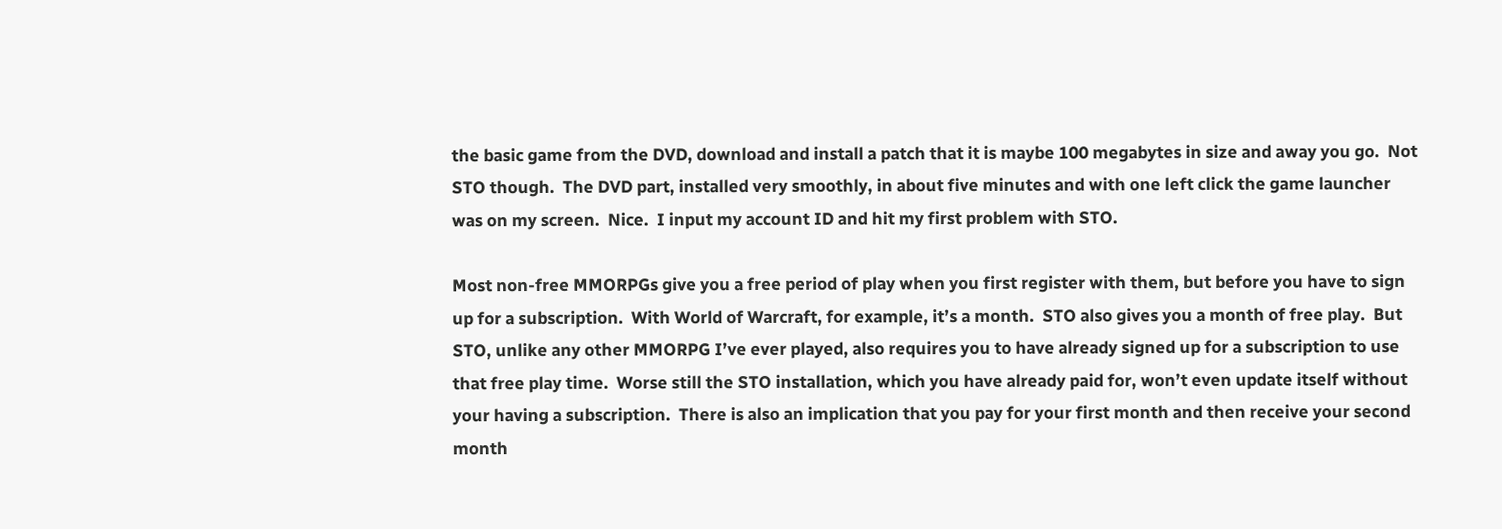the basic game from the DVD, download and install a patch that it is maybe 100 megabytes in size and away you go.  Not STO though.  The DVD part, installed very smoothly, in about five minutes and with one left click the game launcher was on my screen.  Nice.  I input my account ID and hit my first problem with STO.

Most non-free MMORPGs give you a free period of play when you first register with them, but before you have to sign up for a subscription.  With World of Warcraft, for example, it’s a month.  STO also gives you a month of free play.  But STO, unlike any other MMORPG I’ve ever played, also requires you to have already signed up for a subscription to use that free play time.  Worse still the STO installation, which you have already paid for, won’t even update itself without your having a subscription.  There is also an implication that you pay for your first month and then receive your second month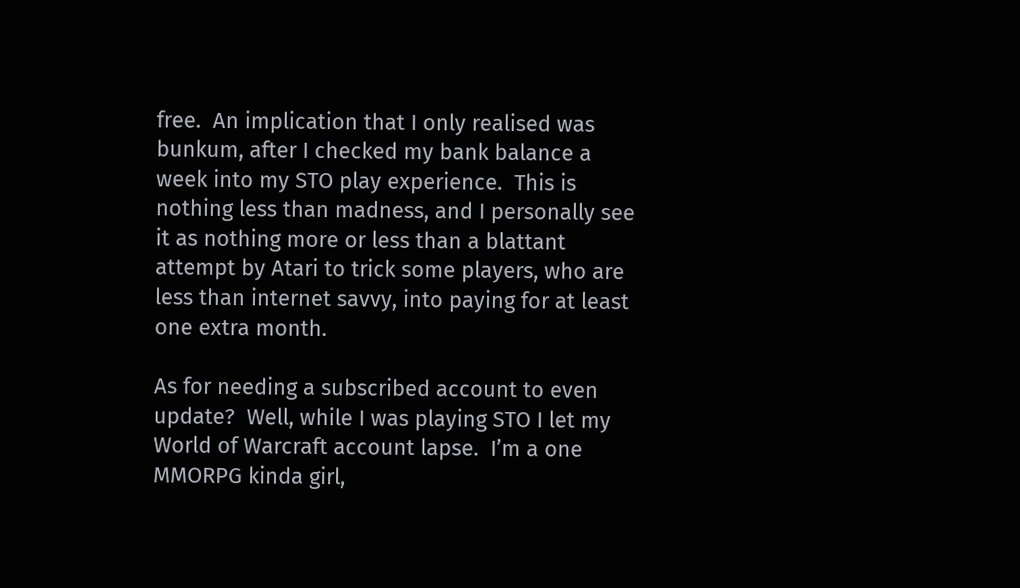free.  An implication that I only realised was bunkum, after I checked my bank balance a week into my STO play experience.  This is nothing less than madness, and I personally see it as nothing more or less than a blattant attempt by Atari to trick some players, who are less than internet savvy, into paying for at least one extra month.

As for needing a subscribed account to even update?  Well, while I was playing STO I let my World of Warcraft account lapse.  I’m a one MMORPG kinda girl,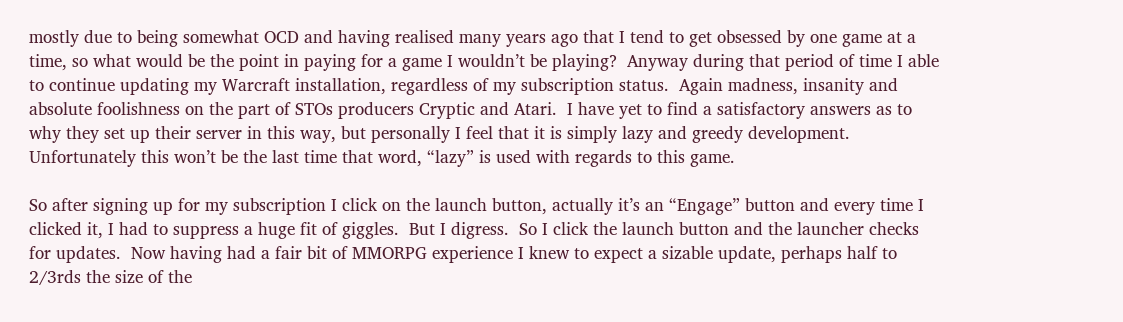mostly due to being somewhat OCD and having realised many years ago that I tend to get obsessed by one game at a time, so what would be the point in paying for a game I wouldn’t be playing?  Anyway during that period of time I able to continue updating my Warcraft installation, regardless of my subscription status.  Again madness, insanity and absolute foolishness on the part of STOs producers Cryptic and Atari.  I have yet to find a satisfactory answers as to why they set up their server in this way, but personally I feel that it is simply lazy and greedy development.  Unfortunately this won’t be the last time that word, “lazy” is used with regards to this game.

So after signing up for my subscription I click on the launch button, actually it’s an “Engage” button and every time I clicked it, I had to suppress a huge fit of giggles.  But I digress.  So I click the launch button and the launcher checks for updates.  Now having had a fair bit of MMORPG experience I knew to expect a sizable update, perhaps half to 2/3rds the size of the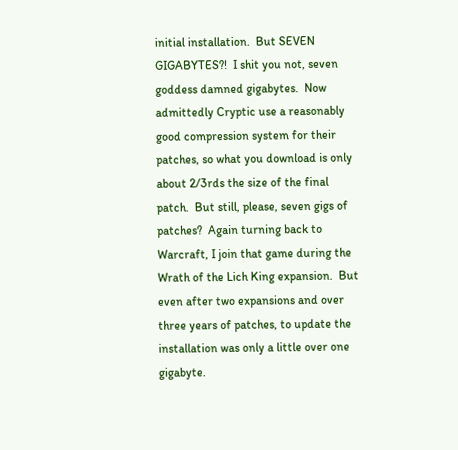initial installation.  But SEVEN GIGABYTES?!  I shit you not, seven goddess damned gigabytes.  Now admittedly Cryptic use a reasonably good compression system for their patches, so what you download is only about 2/3rds the size of the final patch.  But still, please, seven gigs of patches?  Again turning back to Warcraft, I join that game during the Wrath of the Lich King expansion.  But even after two expansions and over three years of patches, to update the installation was only a little over one gigabyte.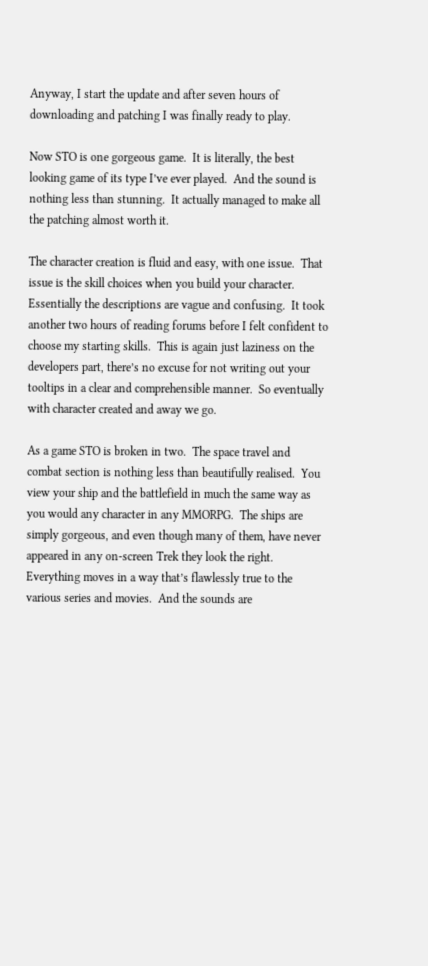Anyway, I start the update and after seven hours of downloading and patching I was finally ready to play.

Now STO is one gorgeous game.  It is literally, the best looking game of its type I’ve ever played.  And the sound is nothing less than stunning.  It actually managed to make all the patching almost worth it.

The character creation is fluid and easy, with one issue.  That issue is the skill choices when you build your character.  Essentially the descriptions are vague and confusing.  It took another two hours of reading forums before I felt confident to choose my starting skills.  This is again just laziness on the developers part, there’s no excuse for not writing out your tooltips in a clear and comprehensible manner.  So eventually with character created and away we go.

As a game STO is broken in two.  The space travel and combat section is nothing less than beautifully realised.  You view your ship and the battlefield in much the same way as you would any character in any MMORPG.  The ships are simply gorgeous, and even though many of them, have never appeared in any on-screen Trek they look the right.  Everything moves in a way that’s flawlessly true to the various series and movies.  And the sounds are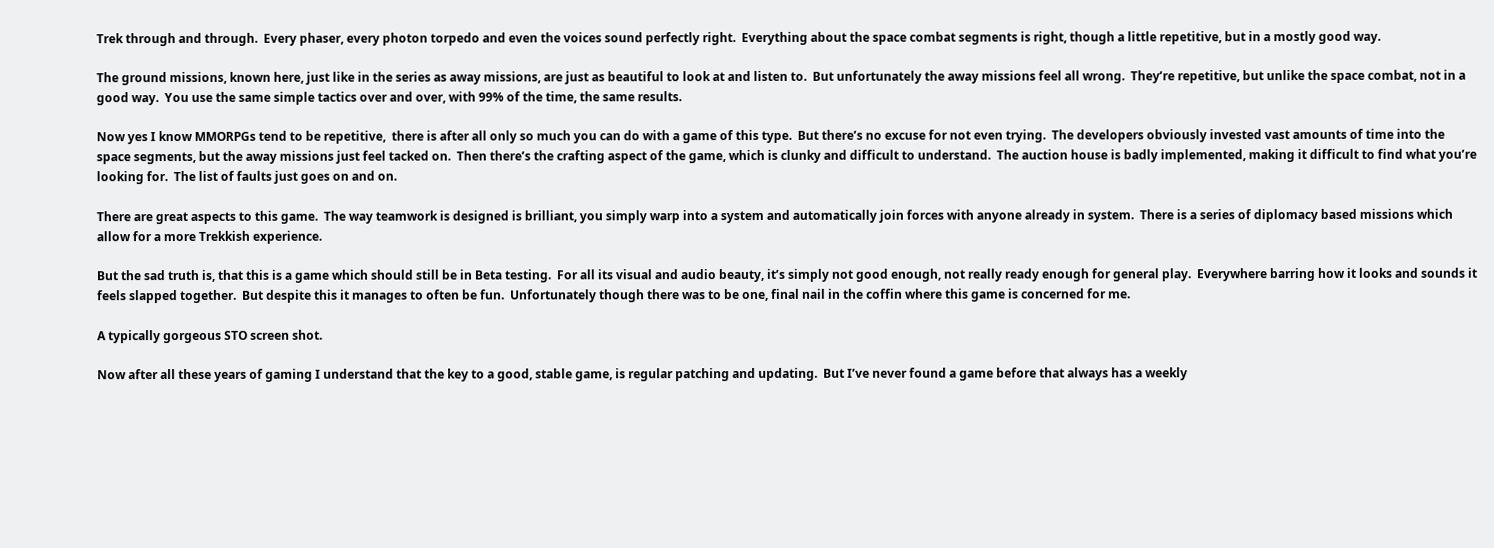Trek through and through.  Every phaser, every photon torpedo and even the voices sound perfectly right.  Everything about the space combat segments is right, though a little repetitive, but in a mostly good way.

The ground missions, known here, just like in the series as away missions, are just as beautiful to look at and listen to.  But unfortunately the away missions feel all wrong.  They’re repetitive, but unlike the space combat, not in a good way.  You use the same simple tactics over and over, with 99% of the time, the same results.

Now yes I know MMORPGs tend to be repetitive,  there is after all only so much you can do with a game of this type.  But there’s no excuse for not even trying.  The developers obviously invested vast amounts of time into the space segments, but the away missions just feel tacked on.  Then there’s the crafting aspect of the game, which is clunky and difficult to understand.  The auction house is badly implemented, making it difficult to find what you’re looking for.  The list of faults just goes on and on.

There are great aspects to this game.  The way teamwork is designed is brilliant, you simply warp into a system and automatically join forces with anyone already in system.  There is a series of diplomacy based missions which allow for a more Trekkish experience.

But the sad truth is, that this is a game which should still be in Beta testing.  For all its visual and audio beauty, it’s simply not good enough, not really ready enough for general play.  Everywhere barring how it looks and sounds it feels slapped together.  But despite this it manages to often be fun.  Unfortunately though there was to be one, final nail in the coffin where this game is concerned for me.

A typically gorgeous STO screen shot.

Now after all these years of gaming I understand that the key to a good, stable game, is regular patching and updating.  But I’ve never found a game before that always has a weekly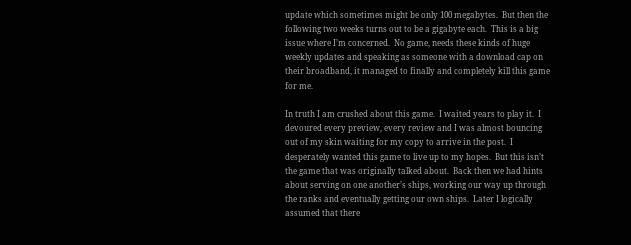update which sometimes might be only 100 megabytes.  But then the following two weeks turns out to be a gigabyte each.  This is a big issue where I’m concerned.  No game, needs these kinds of huge weekly updates and speaking as someone with a download cap on their broadband, it managed to finally and completely kill this game for me.

In truth I am crushed about this game.  I waited years to play it.  I devoured every preview, every review and I was almost bouncing out of my skin waiting for my copy to arrive in the post.  I desperately wanted this game to live up to my hopes.  But this isn’t the game that was originally talked about.  Back then we had hints about serving on one another’s ships, working our way up through the ranks and eventually getting our own ships.  Later I logically assumed that there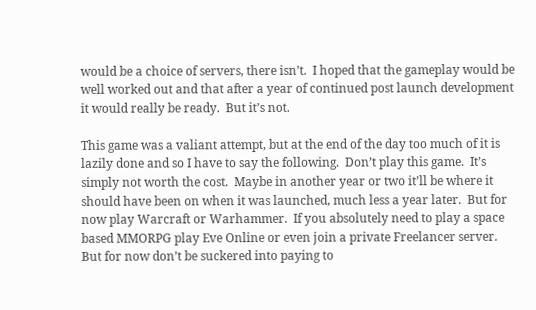would be a choice of servers, there isn’t.  I hoped that the gameplay would be well worked out and that after a year of continued post launch development it would really be ready.  But it’s not.

This game was a valiant attempt, but at the end of the day too much of it is lazily done and so I have to say the following.  Don’t play this game.  It’s simply not worth the cost.  Maybe in another year or two it’ll be where it should have been on when it was launched, much less a year later.  But for now play Warcraft or Warhammer.  If you absolutely need to play a space based MMORPG play Eve Online or even join a private Freelancer server.  But for now don’t be suckered into paying to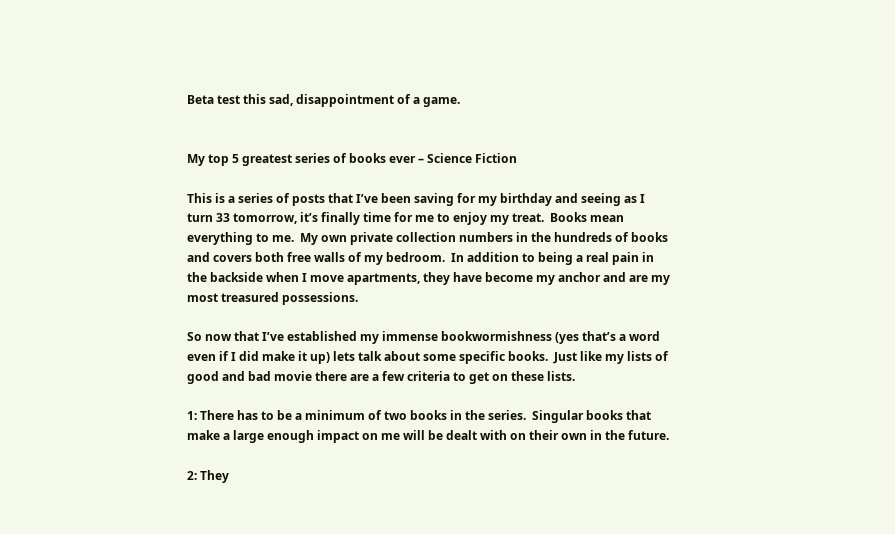Beta test this sad, disappointment of a game.


My top 5 greatest series of books ever – Science Fiction

This is a series of posts that I’ve been saving for my birthday and seeing as I turn 33 tomorrow, it’s finally time for me to enjoy my treat.  Books mean everything to me.  My own private collection numbers in the hundreds of books and covers both free walls of my bedroom.  In addition to being a real pain in the backside when I move apartments, they have become my anchor and are my most treasured possessions.

So now that I’ve established my immense bookwormishness (yes that’s a word even if I did make it up) lets talk about some specific books.  Just like my lists of good and bad movie there are a few criteria to get on these lists.

1: There has to be a minimum of two books in the series.  Singular books that make a large enough impact on me will be dealt with on their own in the future.

2: They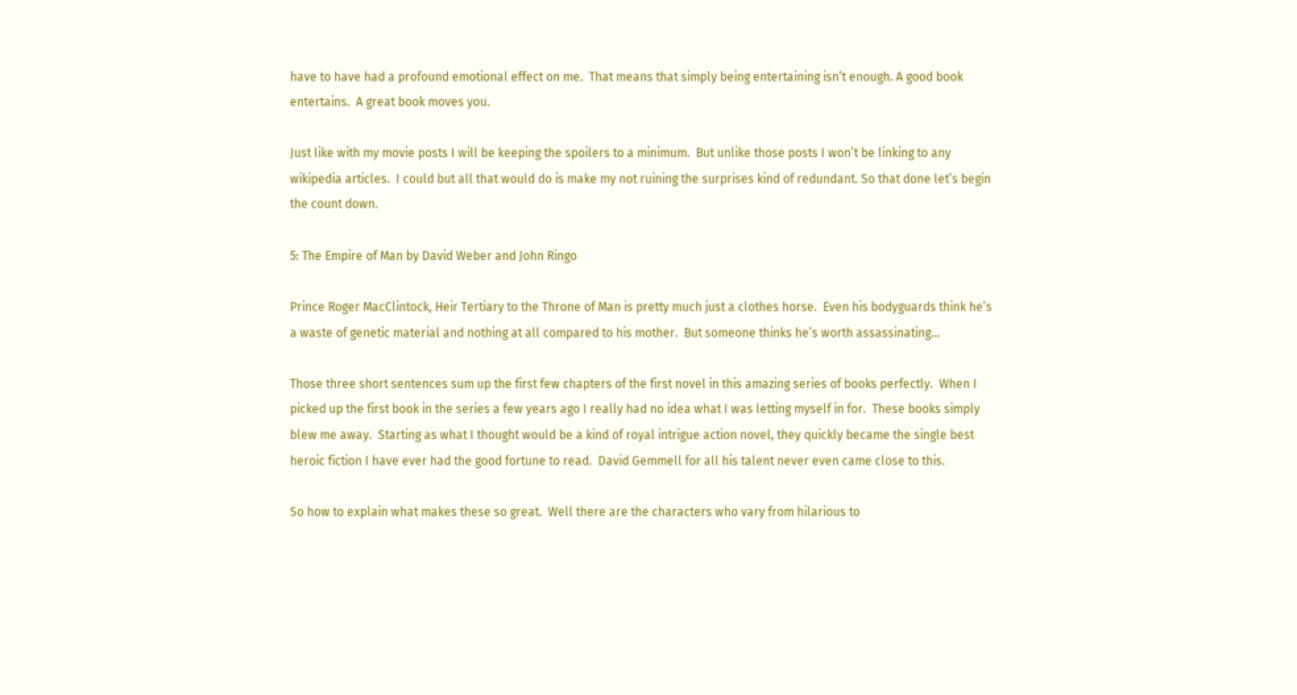have to have had a profound emotional effect on me.  That means that simply being entertaining isn’t enough. A good book entertains.  A great book moves you.

Just like with my movie posts I will be keeping the spoilers to a minimum.  But unlike those posts I won’t be linking to any wikipedia articles.  I could but all that would do is make my not ruining the surprises kind of redundant. So that done let’s begin the count down.

5: The Empire of Man by David Weber and John Ringo

Prince Roger MacClintock, Heir Tertiary to the Throne of Man is pretty much just a clothes horse.  Even his bodyguards think he’s a waste of genetic material and nothing at all compared to his mother.  But someone thinks he’s worth assassinating…

Those three short sentences sum up the first few chapters of the first novel in this amazing series of books perfectly.  When I picked up the first book in the series a few years ago I really had no idea what I was letting myself in for.  These books simply blew me away.  Starting as what I thought would be a kind of royal intrigue action novel, they quickly became the single best heroic fiction I have ever had the good fortune to read.  David Gemmell for all his talent never even came close to this.

So how to explain what makes these so great.  Well there are the characters who vary from hilarious to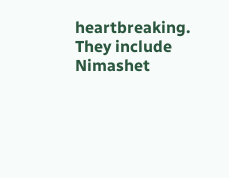heartbreaking.  They include Nimashet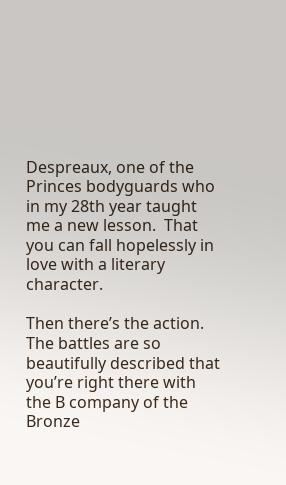Despreaux, one of the Princes bodyguards who in my 28th year taught me a new lesson.  That you can fall hopelessly in love with a literary character.

Then there’s the action.  The battles are so beautifully described that you’re right there with the B company of the Bronze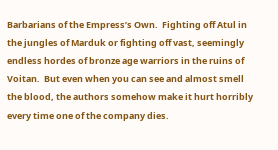Barbarians of the Empress’s Own.  Fighting off Atul in the jungles of Marduk or fighting off vast, seemingly endless hordes of bronze age warriors in the ruins of Voitan.  But even when you can see and almost smell the blood, the authors somehow make it hurt horribly every time one of the company dies.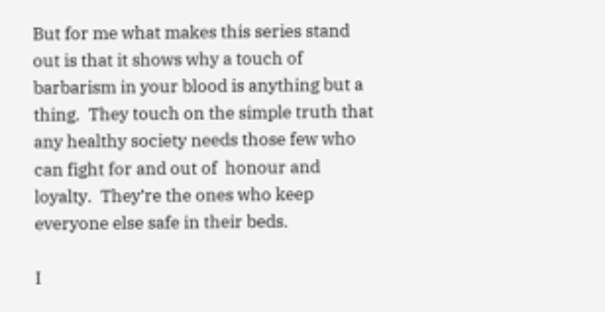But for me what makes this series stand out is that it shows why a touch of barbarism in your blood is anything but a thing.  They touch on the simple truth that any healthy society needs those few who can fight for and out of  honour and loyalty.  They’re the ones who keep everyone else safe in their beds.

I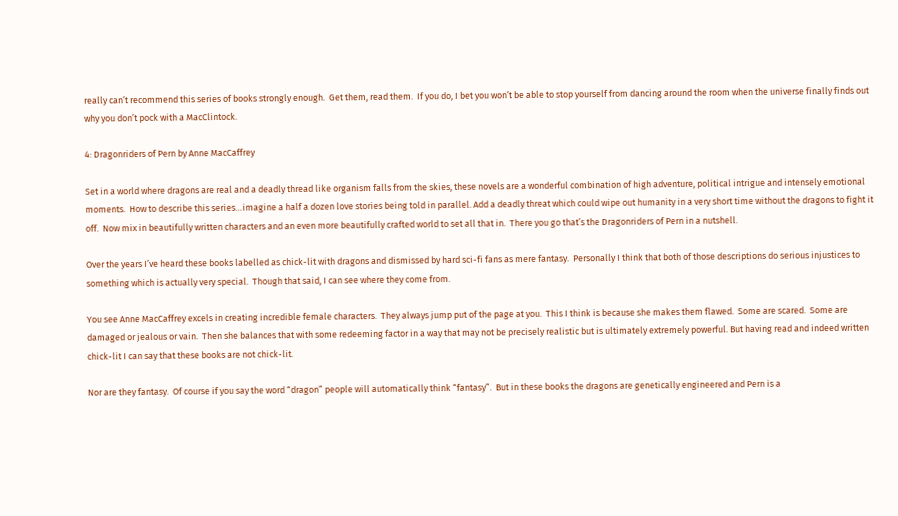really can’t recommend this series of books strongly enough.  Get them, read them.  If you do, I bet you won’t be able to stop yourself from dancing around the room when the universe finally finds out why you don’t pock with a MacClintock.

4: Dragonriders of Pern by Anne MacCaffrey

Set in a world where dragons are real and a deadly thread like organism falls from the skies, these novels are a wonderful combination of high adventure, political intrigue and intensely emotional moments.  How to describe this series…imagine a half a dozen love stories being told in parallel. Add a deadly threat which could wipe out humanity in a very short time without the dragons to fight it off.  Now mix in beautifully written characters and an even more beautifully crafted world to set all that in.  There you go that’s the Dragonriders of Pern in a nutshell.

Over the years I’ve heard these books labelled as chick-lit with dragons and dismissed by hard sci-fi fans as mere fantasy.  Personally I think that both of those descriptions do serious injustices to something which is actually very special.  Though that said, I can see where they come from.

You see Anne MacCaffrey excels in creating incredible female characters.  They always jump put of the page at you.  This I think is because she makes them flawed.  Some are scared.  Some are damaged or jealous or vain.  Then she balances that with some redeeming factor in a way that may not be precisely realistic but is ultimately extremely powerful. But having read and indeed written chick-lit I can say that these books are not chick-lit.

Nor are they fantasy.  Of course if you say the word “dragon” people will automatically think “fantasy”.  But in these books the dragons are genetically engineered and Pern is a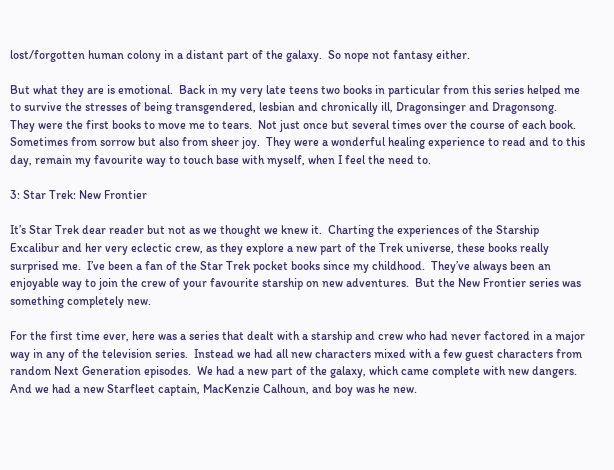lost/forgotten human colony in a distant part of the galaxy.  So nope not fantasy either.

But what they are is emotional.  Back in my very late teens two books in particular from this series helped me to survive the stresses of being transgendered, lesbian and chronically ill, Dragonsinger and Dragonsong.  They were the first books to move me to tears.  Not just once but several times over the course of each book.  Sometimes from sorrow but also from sheer joy.  They were a wonderful healing experience to read and to this day, remain my favourite way to touch base with myself, when I feel the need to.

3: Star Trek: New Frontier

It’s Star Trek dear reader but not as we thought we knew it.  Charting the experiences of the Starship Excalibur and her very eclectic crew, as they explore a new part of the Trek universe, these books really surprised me.  I’ve been a fan of the Star Trek pocket books since my childhood.  They’ve always been an enjoyable way to join the crew of your favourite starship on new adventures.  But the New Frontier series was something completely new.

For the first time ever, here was a series that dealt with a starship and crew who had never factored in a major way in any of the television series.  Instead we had all new characters mixed with a few guest characters from random Next Generation episodes.  We had a new part of the galaxy, which came complete with new dangers.  And we had a new Starfleet captain, MacKenzie Calhoun, and boy was he new.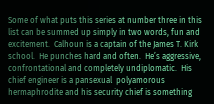Some of what puts this series at number three in this list can be summed up simply in two words, fun and excitement.  Calhoun is a captain of the James T. Kirk school.  He punches hard and often.  He’s aggressive, confrontational and completely undiplomatic.  His chief engineer is a pansexual  polyamorous hermaphrodite and his security chief is something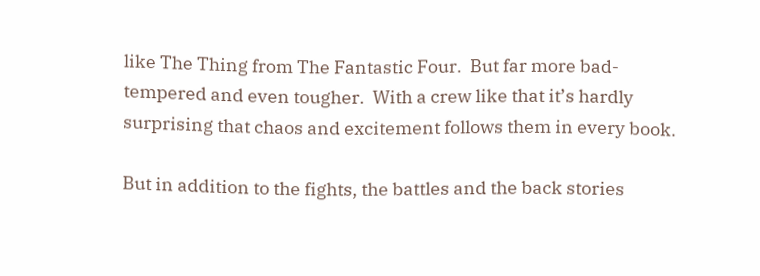like The Thing from The Fantastic Four.  But far more bad-tempered and even tougher.  With a crew like that it’s hardly surprising that chaos and excitement follows them in every book.

But in addition to the fights, the battles and the back stories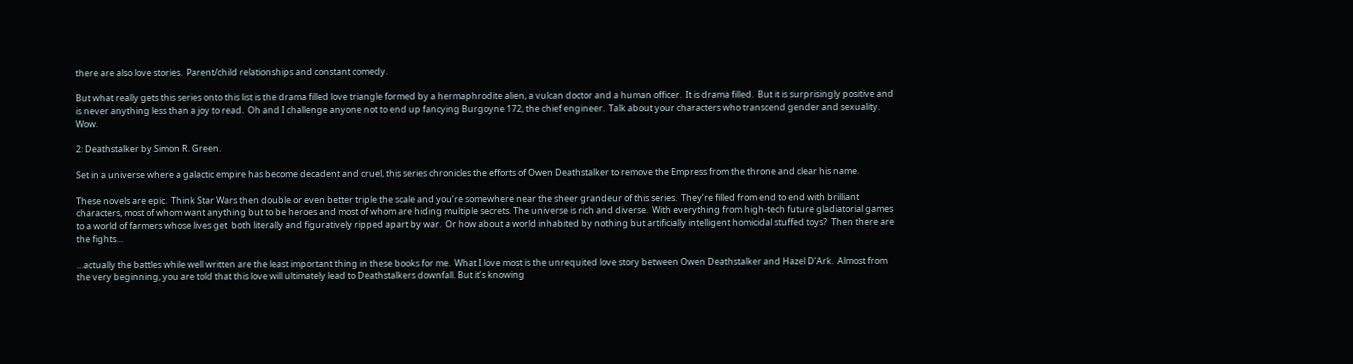there are also love stories.  Parent/child relationships and constant comedy.

But what really gets this series onto this list is the drama filled love triangle formed by a hermaphrodite alien, a vulcan doctor and a human officer.  It is drama filled.  But it is surprisingly positive and is never anything less than a joy to read.  Oh and I challenge anyone not to end up fancying Burgoyne 172, the chief engineer.  Talk about your characters who transcend gender and sexuality. Wow.

2: Deathstalker by Simon R. Green.

Set in a universe where a galactic empire has become decadent and cruel, this series chronicles the efforts of Owen Deathstalker to remove the Empress from the throne and clear his name.

These novels are epic.  Think Star Wars then double or even better triple the scale and you’re somewhere near the sheer grandeur of this series.  They’re filled from end to end with brilliant characters, most of whom want anything but to be heroes and most of whom are hiding multiple secrets. The universe is rich and diverse.  With everything from high-tech future gladiatorial games to a world of farmers whose lives get  both literally and figuratively ripped apart by war.  Or how about a world inhabited by nothing but artificially intelligent homicidal stuffed toys?  Then there are the fights…

…actually the battles while well written are the least important thing in these books for me.  What I love most is the unrequited love story between Owen Deathstalker and Hazel D’Ark.  Almost from the very beginning, you are told that this love will ultimately lead to Deathstalkers downfall. But it’s knowing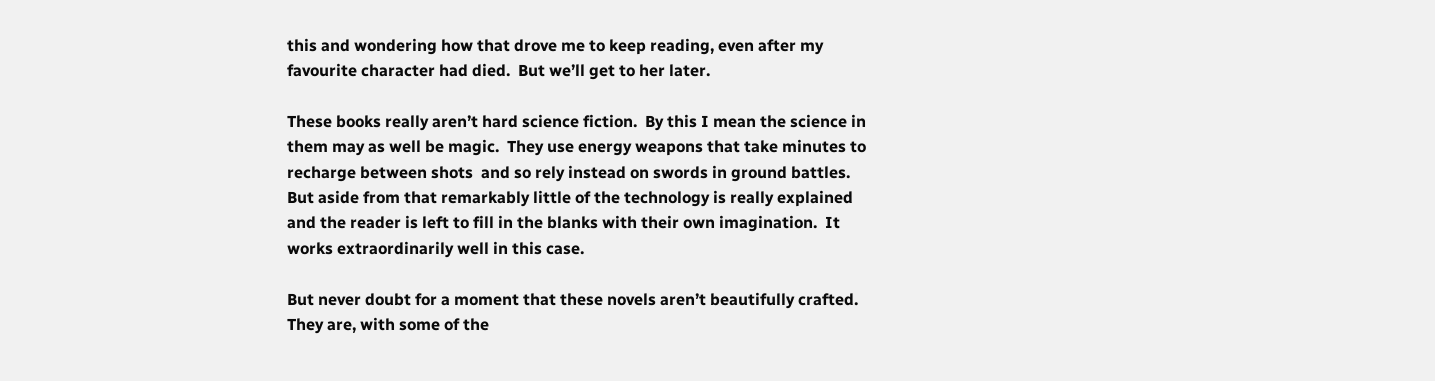this and wondering how that drove me to keep reading, even after my favourite character had died.  But we’ll get to her later.

These books really aren’t hard science fiction.  By this I mean the science in them may as well be magic.  They use energy weapons that take minutes to recharge between shots  and so rely instead on swords in ground battles.  But aside from that remarkably little of the technology is really explained and the reader is left to fill in the blanks with their own imagination.  It works extraordinarily well in this case.

But never doubt for a moment that these novels aren’t beautifully crafted.  They are, with some of the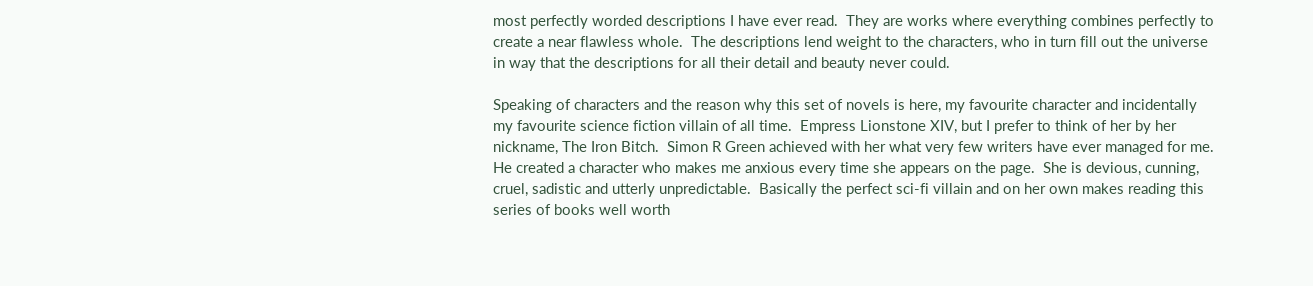most perfectly worded descriptions I have ever read.  They are works where everything combines perfectly to create a near flawless whole.  The descriptions lend weight to the characters, who in turn fill out the universe in way that the descriptions for all their detail and beauty never could.

Speaking of characters and the reason why this set of novels is here, my favourite character and incidentally my favourite science fiction villain of all time.  Empress Lionstone XIV, but I prefer to think of her by her nickname, The Iron Bitch.  Simon R Green achieved with her what very few writers have ever managed for me.  He created a character who makes me anxious every time she appears on the page.  She is devious, cunning, cruel, sadistic and utterly unpredictable.  Basically the perfect sci-fi villain and on her own makes reading this series of books well worth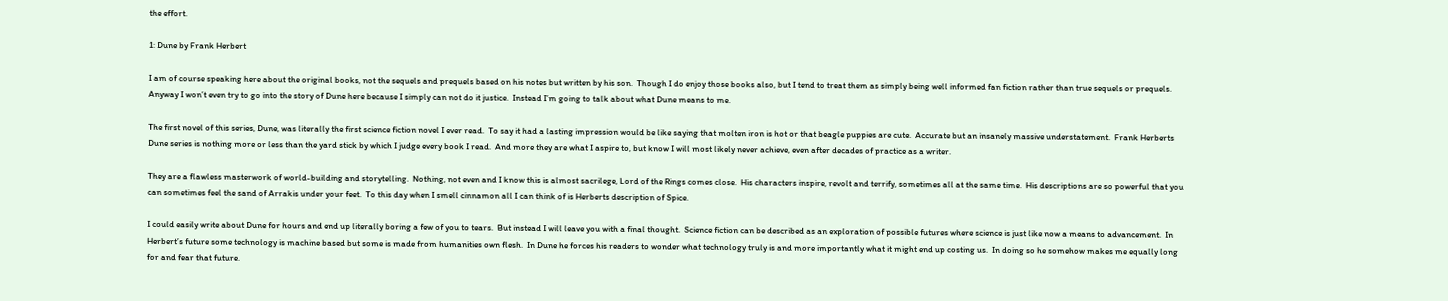the effort.

1: Dune by Frank Herbert

I am of course speaking here about the original books, not the sequels and prequels based on his notes but written by his son.  Though I do enjoy those books also, but I tend to treat them as simply being well informed fan fiction rather than true sequels or prequels.  Anyway I won’t even try to go into the story of Dune here because I simply can not do it justice.  Instead I’m going to talk about what Dune means to me.

The first novel of this series, Dune, was literally the first science fiction novel I ever read.  To say it had a lasting impression would be like saying that molten iron is hot or that beagle puppies are cute.  Accurate but an insanely massive understatement.  Frank Herberts Dune series is nothing more or less than the yard stick by which I judge every book I read.  And more they are what I aspire to, but know I will most likely never achieve, even after decades of practice as a writer.

They are a flawless masterwork of world-building and storytelling.  Nothing, not even and I know this is almost sacrilege, Lord of the Rings comes close.  His characters inspire, revolt and terrify, sometimes all at the same time.  His descriptions are so powerful that you can sometimes feel the sand of Arrakis under your feet.  To this day when I smell cinnamon all I can think of is Herberts description of Spice.

I could easily write about Dune for hours and end up literally boring a few of you to tears.  But instead I will leave you with a final thought.  Science fiction can be described as an exploration of possible futures where science is just like now a means to advancement.  In Herbert’s future some technology is machine based but some is made from humanities own flesh.  In Dune he forces his readers to wonder what technology truly is and more importantly what it might end up costing us.  In doing so he somehow makes me equally long for and fear that future.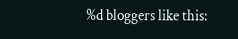%d bloggers like this: